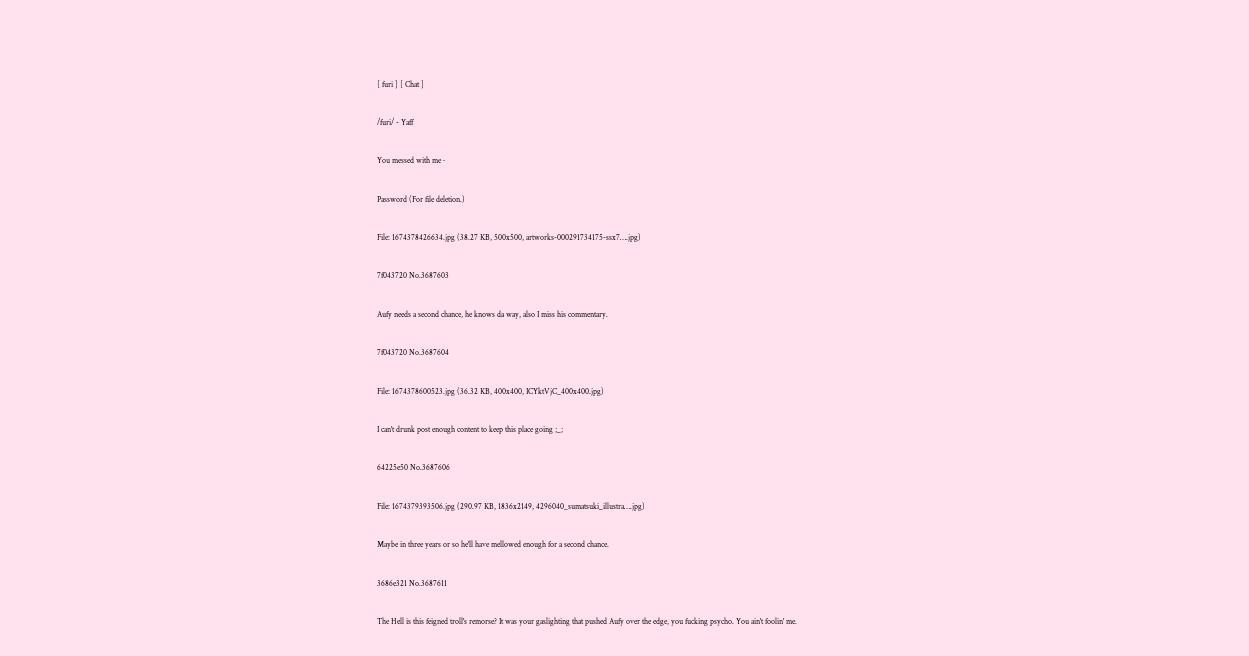[ furi ] [ Chat ]

/furi/ - Yaff

You messed with me~

Password (For file deletion.)

File: 1674378426634.jpg (38.27 KB, 500x500, artworks-000291734175-ssx7….jpg)

7f043720 No.3687603

Aufy needs a second chance, he knows da way, also I miss his commentary.

7f043720 No.3687604

File: 1674378600523.jpg (36.32 KB, 400x400, ICYktVjC_400x400.jpg)

I can't drunk post enough content to keep this place going ;_;

64225e50 No.3687606

File: 1674379393506.jpg (290.97 KB, 1836x2149, 4296040_sumatsuki_illustra….jpg)

Maybe in three years or so he'll have mellowed enough for a second chance.

3686e321 No.3687611

The Hell is this feigned troll's remorse? It was your gaslighting that pushed Aufy over the edge, you fucking psycho. You ain't foolin' me.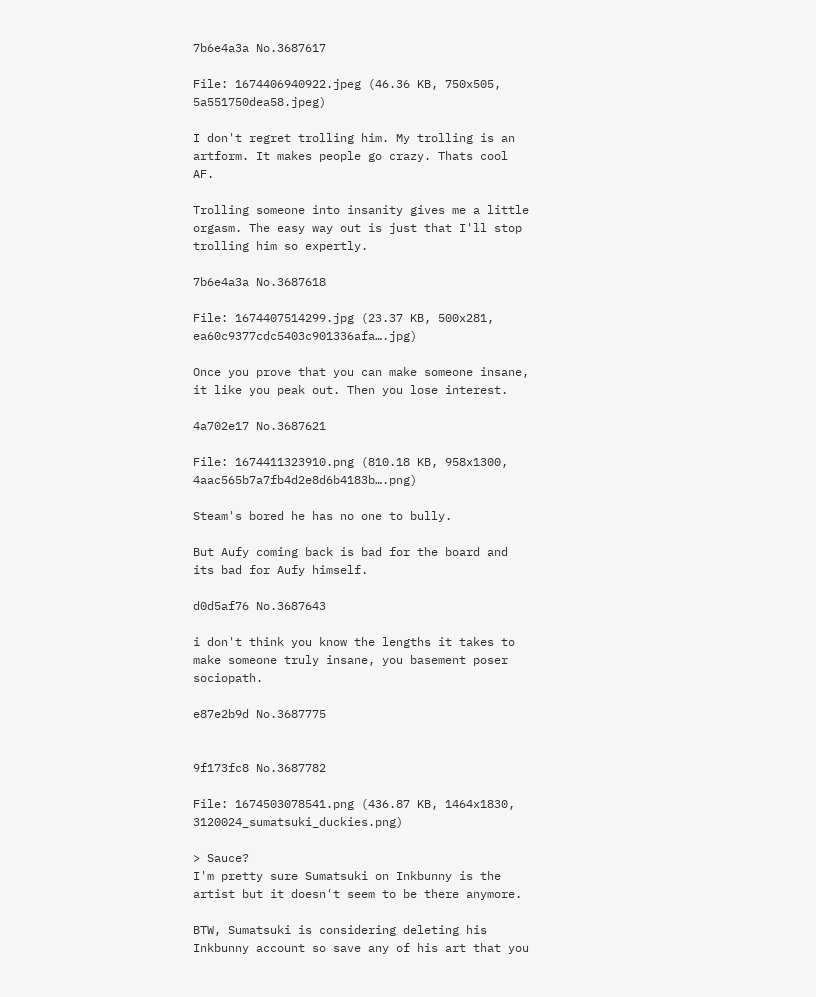7b6e4a3a No.3687617

File: 1674406940922.jpeg (46.36 KB, 750x505, 5a551750dea58.jpeg)

I don't regret trolling him. My trolling is an artform. It makes people go crazy. Thats cool AF.

Trolling someone into insanity gives me a little orgasm. The easy way out is just that I'll stop trolling him so expertly.

7b6e4a3a No.3687618

File: 1674407514299.jpg (23.37 KB, 500x281, ea60c9377cdc5403c901336afa….jpg)

Once you prove that you can make someone insane, it like you peak out. Then you lose interest.

4a702e17 No.3687621

File: 1674411323910.png (810.18 KB, 958x1300, 4aac565b7a7fb4d2e8d6b4183b….png)

Steam's bored he has no one to bully.

But Aufy coming back is bad for the board and its bad for Aufy himself.

d0d5af76 No.3687643

i don't think you know the lengths it takes to make someone truly insane, you basement poser sociopath.

e87e2b9d No.3687775


9f173fc8 No.3687782

File: 1674503078541.png (436.87 KB, 1464x1830, 3120024_sumatsuki_duckies.png)

> Sauce?
I'm pretty sure Sumatsuki on Inkbunny is the artist but it doesn't seem to be there anymore.

BTW, Sumatsuki is considering deleting his Inkbunny account so save any of his art that you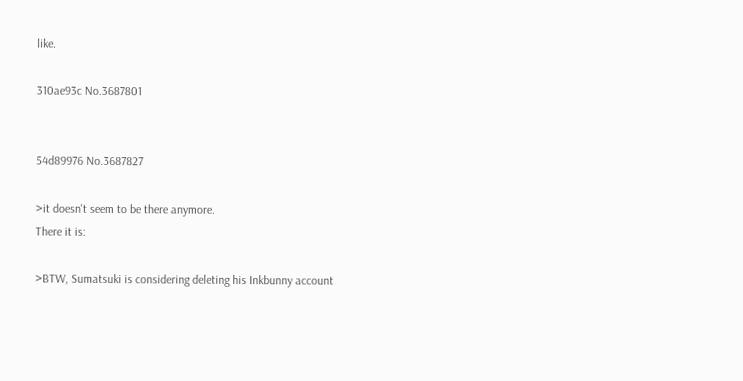like.

310ae93c No.3687801


54d89976 No.3687827

>it doesn't seem to be there anymore.
There it is:

>BTW, Sumatsuki is considering deleting his Inkbunny account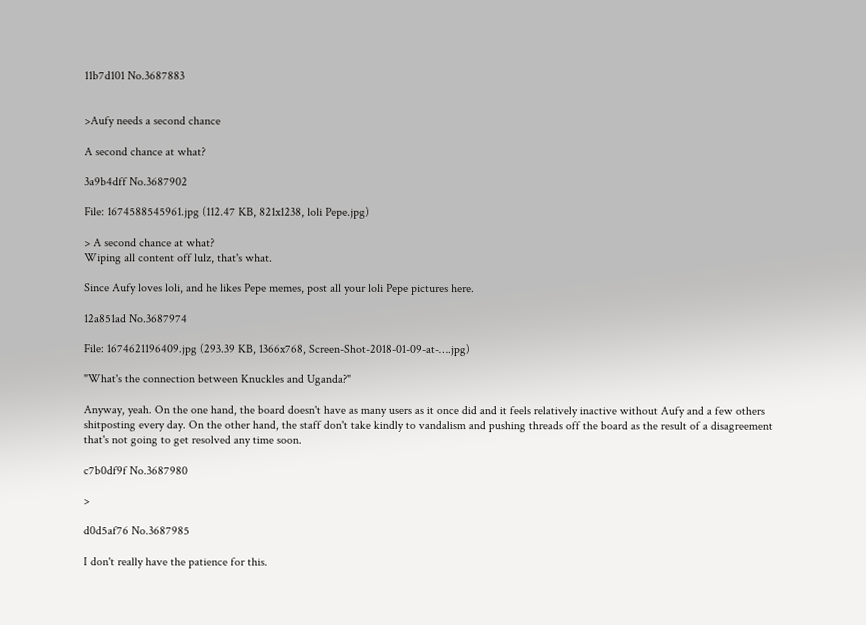11b7d101 No.3687883


>Aufy needs a second chance

A second chance at what?

3a9b4dff No.3687902

File: 1674588545961.jpg (112.47 KB, 821x1238, loli Pepe.jpg)

> A second chance at what?
Wiping all content off lulz, that's what.

Since Aufy loves loli, and he likes Pepe memes, post all your loli Pepe pictures here.

12a851ad No.3687974

File: 1674621196409.jpg (293.39 KB, 1366x768, Screen-Shot-2018-01-09-at-….jpg)

"What's the connection between Knuckles and Uganda?"

Anyway, yeah. On the one hand, the board doesn't have as many users as it once did and it feels relatively inactive without Aufy and a few others shitposting every day. On the other hand, the staff don't take kindly to vandalism and pushing threads off the board as the result of a disagreement that's not going to get resolved any time soon.

c7b0df9f No.3687980

>

d0d5af76 No.3687985

I don't really have the patience for this.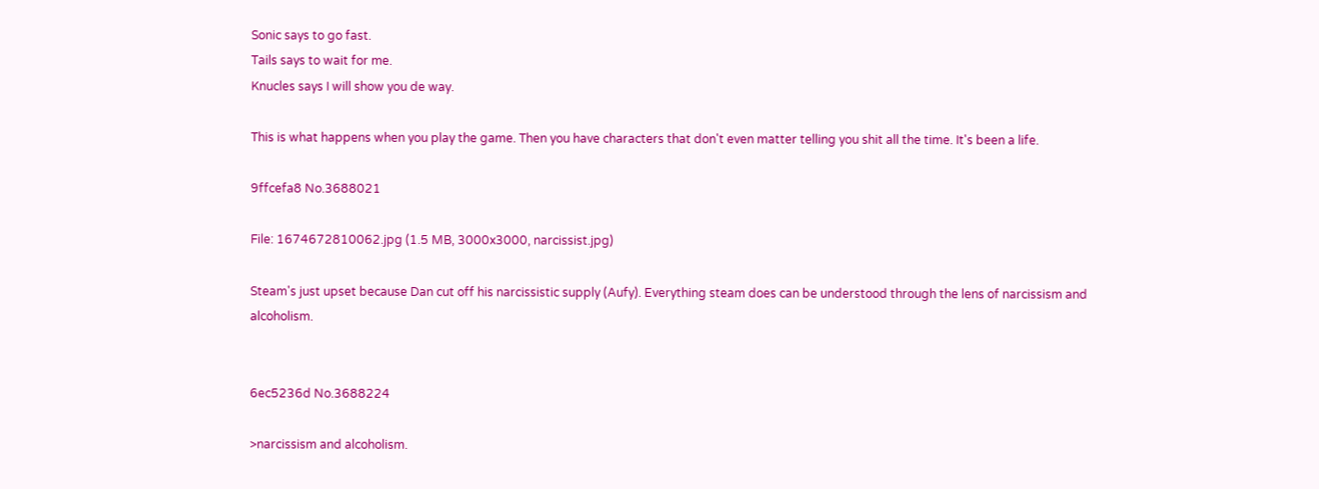Sonic says to go fast.
Tails says to wait for me.
Knucles says I will show you de way.

This is what happens when you play the game. Then you have characters that don't even matter telling you shit all the time. It's been a life.

9ffcefa8 No.3688021

File: 1674672810062.jpg (1.5 MB, 3000x3000, narcissist.jpg)

Steam's just upset because Dan cut off his narcissistic supply (Aufy). Everything steam does can be understood through the lens of narcissism and alcoholism.


6ec5236d No.3688224

>narcissism and alcoholism.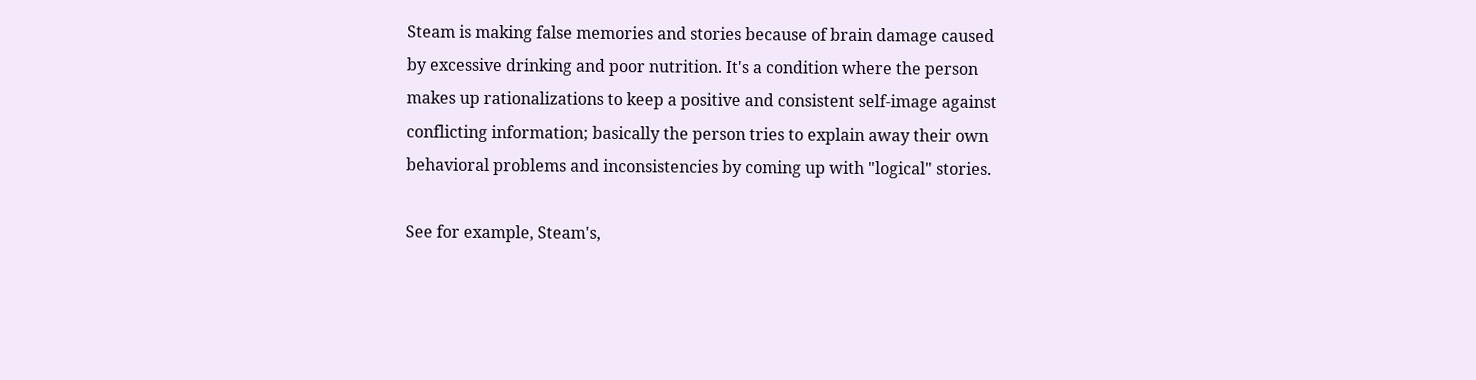Steam is making false memories and stories because of brain damage caused by excessive drinking and poor nutrition. It's a condition where the person makes up rationalizations to keep a positive and consistent self-image against conflicting information; basically the person tries to explain away their own behavioral problems and inconsistencies by coming up with "logical" stories.

See for example, Steam's,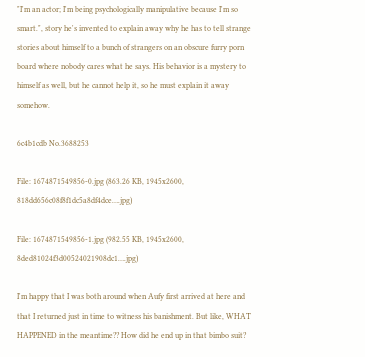"I'm an actor; I'm being psychologically manipulative because I'm so smart.", story he's invented to explain away why he has to tell strange stories about himself to a bunch of strangers on an obscure furry porn board where nobody cares what he says. His behavior is a mystery to himself as well, but he cannot help it, so he must explain it away somehow.

6c4b1cdb No.3688253

File: 1674871549856-0.jpg (863.26 KB, 1945x2600, 818dd656c08f8f1dc5a8df4dce….jpg)

File: 1674871549856-1.jpg (982.55 KB, 1945x2600, 8ded81024f3d00524021908dc1….jpg)

I'm happy that I was both around when Aufy first arrived at here and that I returned just in time to witness his banishment. But like, WHAT HAPPENED in the meantime?? How did he end up in that bimbo suit?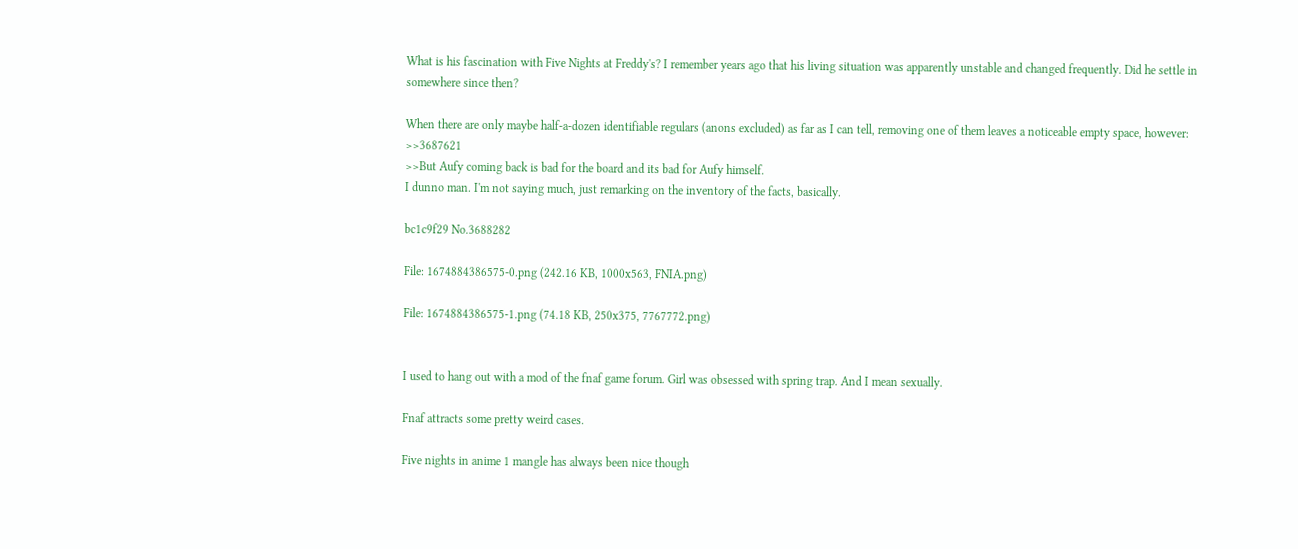What is his fascination with Five Nights at Freddy's? I remember years ago that his living situation was apparently unstable and changed frequently. Did he settle in somewhere since then?

When there are only maybe half-a-dozen identifiable regulars (anons excluded) as far as I can tell, removing one of them leaves a noticeable empty space, however: >>3687621
>>But Aufy coming back is bad for the board and its bad for Aufy himself.
I dunno man. I'm not saying much, just remarking on the inventory of the facts, basically.

bc1c9f29 No.3688282

File: 1674884386575-0.png (242.16 KB, 1000x563, FNIA.png)

File: 1674884386575-1.png (74.18 KB, 250x375, 7767772.png)


I used to hang out with a mod of the fnaf game forum. Girl was obsessed with spring trap. And I mean sexually.

Fnaf attracts some pretty weird cases.

Five nights in anime 1 mangle has always been nice though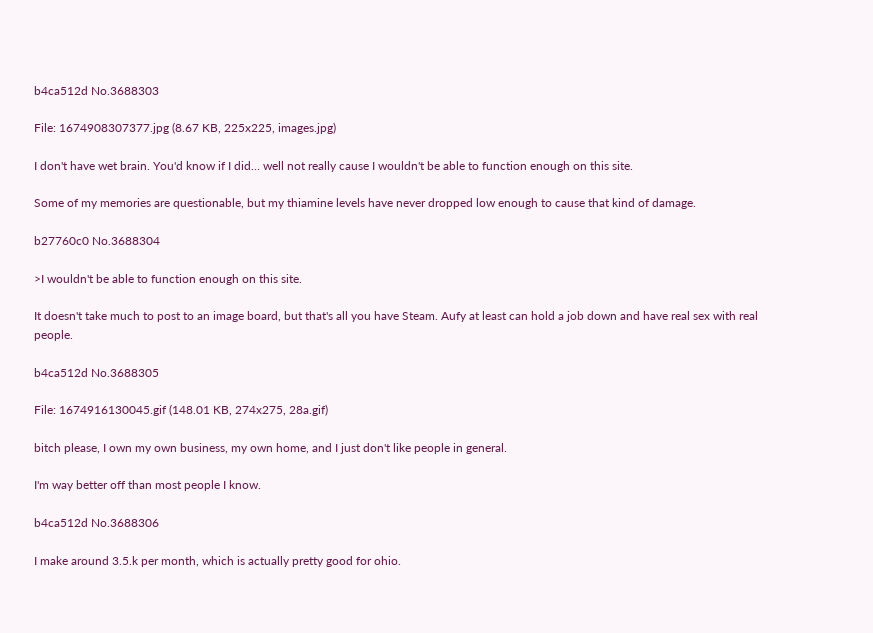b4ca512d No.3688303

File: 1674908307377.jpg (8.67 KB, 225x225, images.jpg)

I don't have wet brain. You'd know if I did… well not really cause I wouldn't be able to function enough on this site.

Some of my memories are questionable, but my thiamine levels have never dropped low enough to cause that kind of damage.

b27760c0 No.3688304

>I wouldn't be able to function enough on this site.

It doesn't take much to post to an image board, but that's all you have Steam. Aufy at least can hold a job down and have real sex with real people.

b4ca512d No.3688305

File: 1674916130045.gif (148.01 KB, 274x275, 28a.gif)

bitch please, I own my own business, my own home, and I just don't like people in general.

I'm way better off than most people I know.

b4ca512d No.3688306

I make around 3.5.k per month, which is actually pretty good for ohio.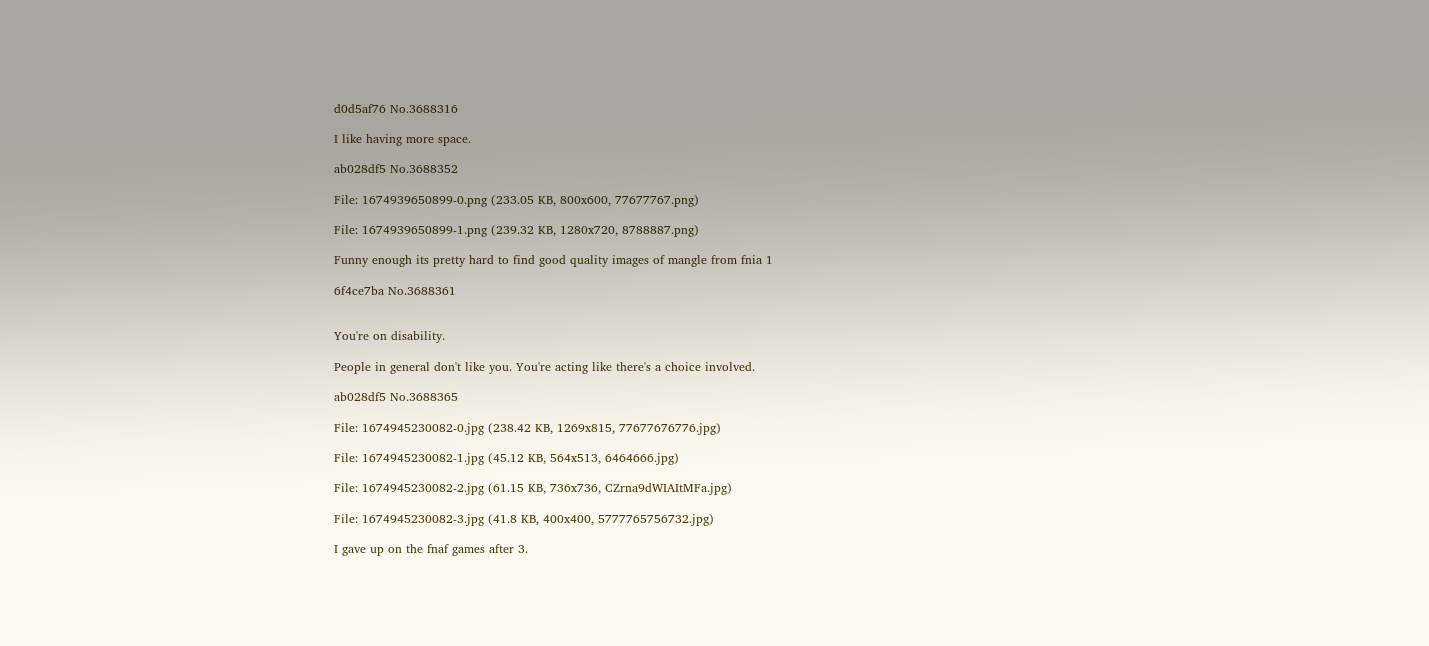d0d5af76 No.3688316

I like having more space.

ab028df5 No.3688352

File: 1674939650899-0.png (233.05 KB, 800x600, 77677767.png)

File: 1674939650899-1.png (239.32 KB, 1280x720, 8788887.png)

Funny enough its pretty hard to find good quality images of mangle from fnia 1

6f4ce7ba No.3688361


You're on disability.

People in general don't like you. You're acting like there's a choice involved.

ab028df5 No.3688365

File: 1674945230082-0.jpg (238.42 KB, 1269x815, 77677676776.jpg)

File: 1674945230082-1.jpg (45.12 KB, 564x513, 6464666.jpg)

File: 1674945230082-2.jpg (61.15 KB, 736x736, CZrna9dWIAItMFa.jpg)

File: 1674945230082-3.jpg (41.8 KB, 400x400, 5777765756732.jpg)

I gave up on the fnaf games after 3.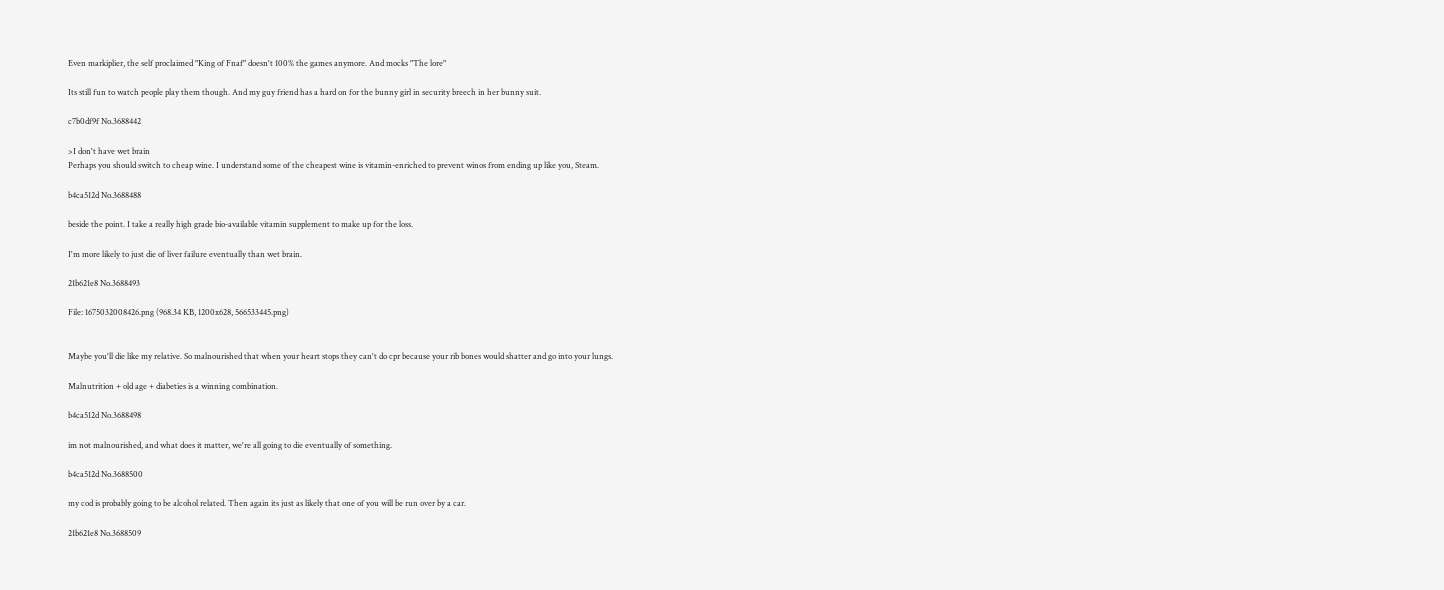Even markiplier, the self proclaimed "King of Fnaf" doesn't 100% the games anymore. And mocks "The lore"

Its still fun to watch people play them though. And my guy friend has a hard on for the bunny girl in security breech in her bunny suit.

c7b0df9f No.3688442

>I don't have wet brain
Perhaps you should switch to cheap wine. I understand some of the cheapest wine is vitamin-enriched to prevent winos from ending up like you, Steam.

b4ca512d No.3688488

beside the point. I take a really high grade bio-available vitamin supplement to make up for the loss.

I'm more likely to just die of liver failure eventually than wet brain.

21b621e8 No.3688493

File: 1675032008426.png (968.34 KB, 1200x628, 566533445.png)


Maybe you'll die like my relative. So malnourished that when your heart stops they can't do cpr because your rib bones would shatter and go into your lungs.

Malnutrition + old age + diabeties is a winning combination.

b4ca512d No.3688498

im not malnourished, and what does it matter, we're all going to die eventually of something.

b4ca512d No.3688500

my cod is probably going to be alcohol related. Then again its just as likely that one of you will be run over by a car.

21b621e8 No.3688509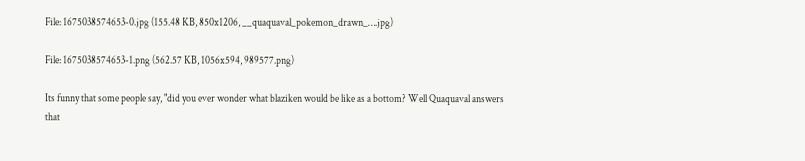File: 1675038574653-0.jpg (155.48 KB, 850x1206, __quaquaval_pokemon_drawn_….jpg)

File: 1675038574653-1.png (562.57 KB, 1056x594, 989577.png)

Its funny that some people say, "did you ever wonder what blaziken would be like as a bottom? Well Quaquaval answers that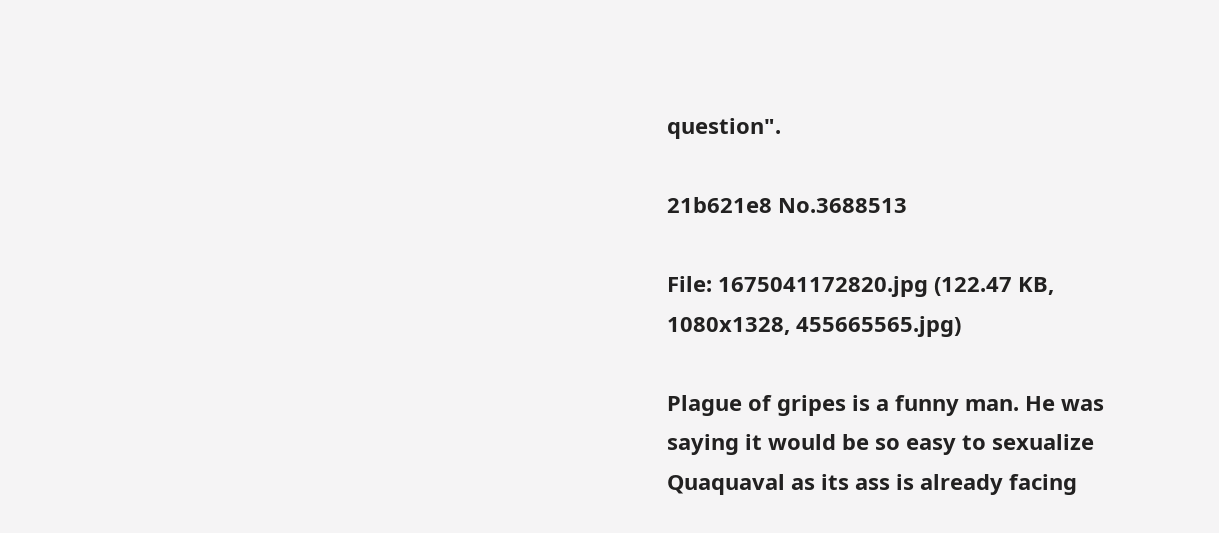question".

21b621e8 No.3688513

File: 1675041172820.jpg (122.47 KB, 1080x1328, 455665565.jpg)

Plague of gripes is a funny man. He was saying it would be so easy to sexualize Quaquaval as its ass is already facing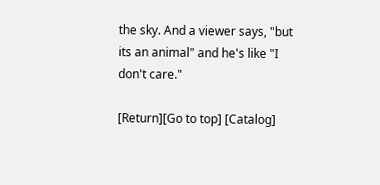the sky. And a viewer says, "but its an animal" and he's like "I don't care."

[Return][Go to top] [Catalog]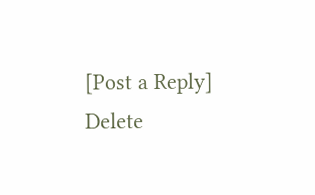[Post a Reply]
Delete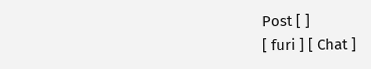Post [ ]
[ furi ] [ Chat ]